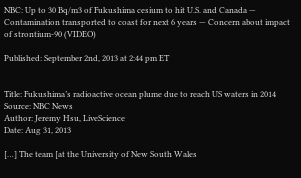NBC: Up to 30 Bq/m3 of Fukushima cesium to hit U.S. and Canada — Contamination transported to coast for next 6 years — Concern about impact of strontium-90 (VIDEO)

Published: September 2nd, 2013 at 2:44 pm ET


Title: Fukushima’s radioactive ocean plume due to reach US waters in 2014
Source: NBC News
Author: Jeremy Hsu, LiveScience
Date: Aug 31, 2013

[…] The team [at the University of New South Wales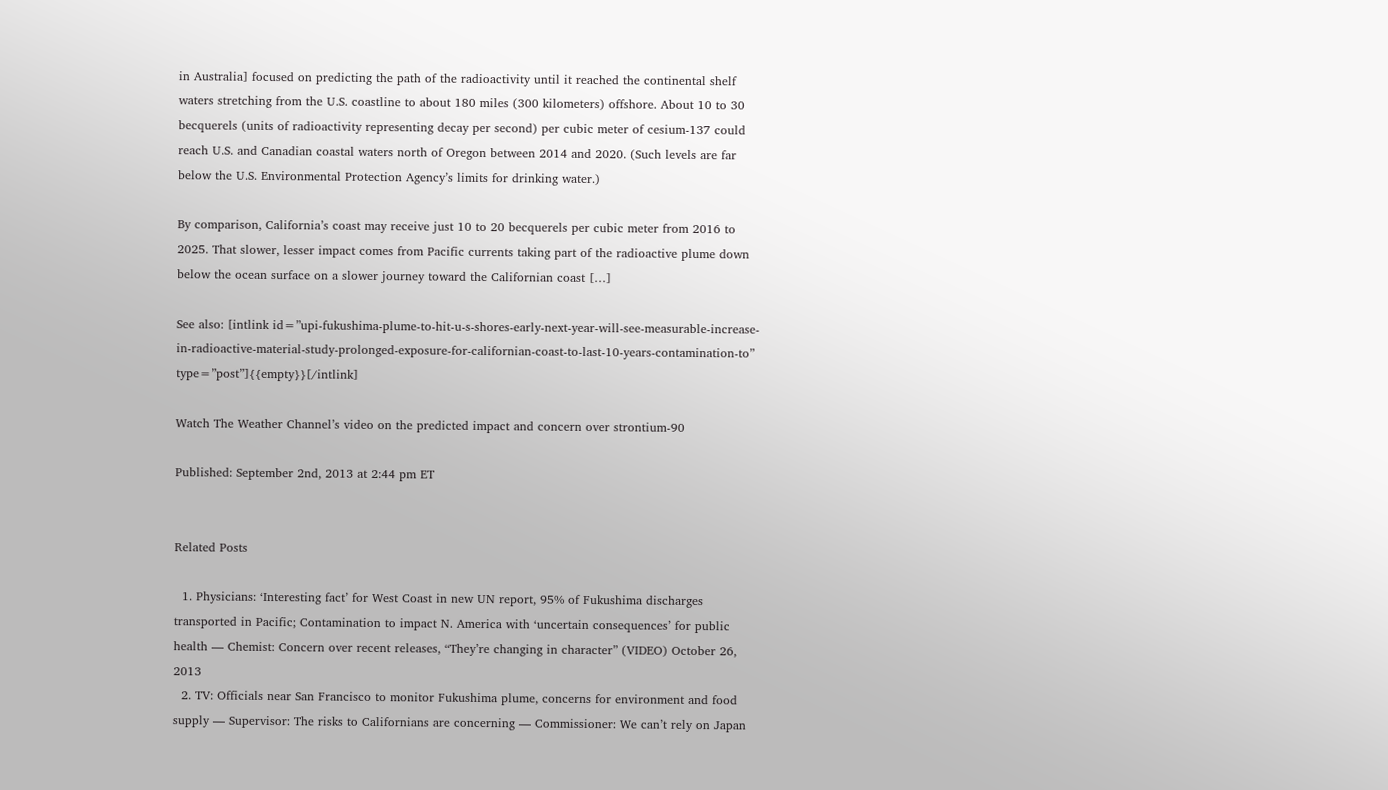in Australia] focused on predicting the path of the radioactivity until it reached the continental shelf waters stretching from the U.S. coastline to about 180 miles (300 kilometers) offshore. About 10 to 30 becquerels (units of radioactivity representing decay per second) per cubic meter of cesium-137 could reach U.S. and Canadian coastal waters north of Oregon between 2014 and 2020. (Such levels are far below the U.S. Environmental Protection Agency’s limits for drinking water.)

By comparison, California’s coast may receive just 10 to 20 becquerels per cubic meter from 2016 to 2025. That slower, lesser impact comes from Pacific currents taking part of the radioactive plume down below the ocean surface on a slower journey toward the Californian coast […]

See also: [intlink id=”upi-fukushima-plume-to-hit-u-s-shores-early-next-year-will-see-measurable-increase-in-radioactive-material-study-prolonged-exposure-for-californian-coast-to-last-10-years-contamination-to” type=”post”]{{empty}}[/intlink]

Watch The Weather Channel’s video on the predicted impact and concern over strontium-90

Published: September 2nd, 2013 at 2:44 pm ET


Related Posts

  1. Physicians: ‘Interesting fact’ for West Coast in new UN report, 95% of Fukushima discharges transported in Pacific; Contamination to impact N. America with ‘uncertain consequences’ for public health — Chemist: Concern over recent releases, “They’re changing in character” (VIDEO) October 26, 2013
  2. TV: Officials near San Francisco to monitor Fukushima plume, concerns for environment and food supply — Supervisor: The risks to Californians are concerning — Commissioner: We can’t rely on Japan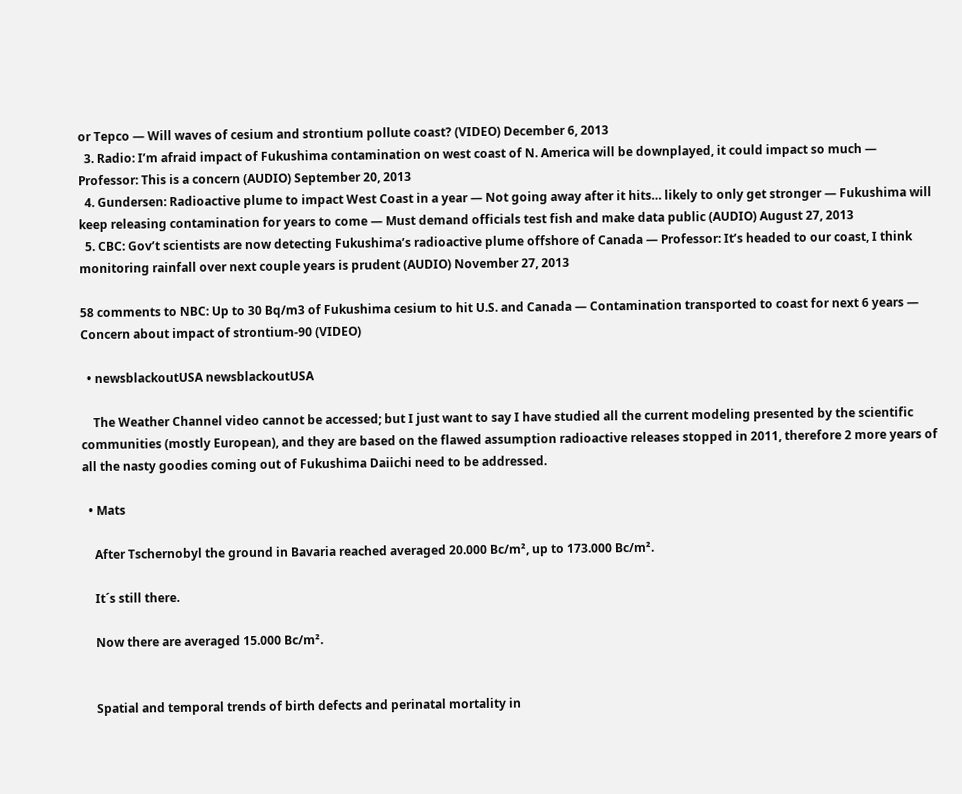or Tepco — Will waves of cesium and strontium pollute coast? (VIDEO) December 6, 2013
  3. Radio: I’m afraid impact of Fukushima contamination on west coast of N. America will be downplayed, it could impact so much — Professor: This is a concern (AUDIO) September 20, 2013
  4. Gundersen: Radioactive plume to impact West Coast in a year — Not going away after it hits… likely to only get stronger — Fukushima will keep releasing contamination for years to come — Must demand officials test fish and make data public (AUDIO) August 27, 2013
  5. CBC: Gov’t scientists are now detecting Fukushima’s radioactive plume offshore of Canada — Professor: It’s headed to our coast, I think monitoring rainfall over next couple years is prudent (AUDIO) November 27, 2013

58 comments to NBC: Up to 30 Bq/m3 of Fukushima cesium to hit U.S. and Canada — Contamination transported to coast for next 6 years — Concern about impact of strontium-90 (VIDEO)

  • newsblackoutUSA newsblackoutUSA

    The Weather Channel video cannot be accessed; but I just want to say I have studied all the current modeling presented by the scientific communities (mostly European), and they are based on the flawed assumption radioactive releases stopped in 2011, therefore 2 more years of all the nasty goodies coming out of Fukushima Daiichi need to be addressed.

  • Mats

    After Tschernobyl the ground in Bavaria reached averaged 20.000 Bc/m², up to 173.000 Bc/m².

    It´s still there.

    Now there are averaged 15.000 Bc/m².


    Spatial and temporal trends of birth defects and perinatal mortality in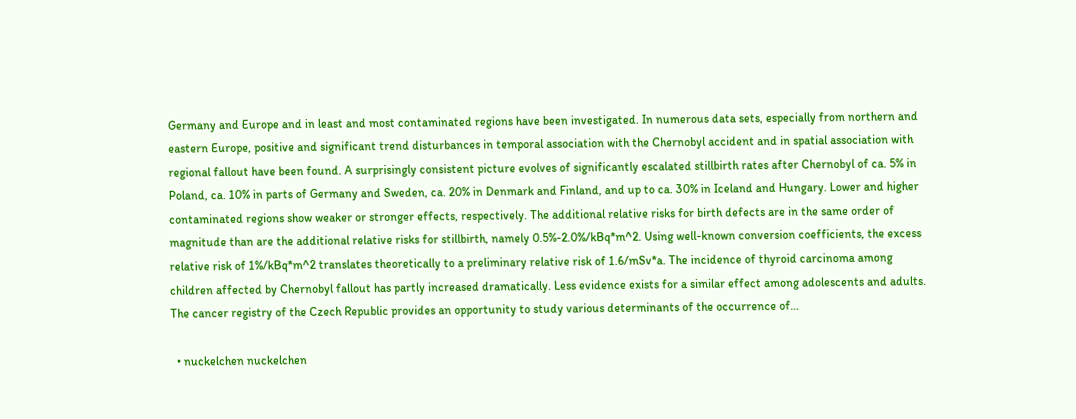Germany and Europe and in least and most contaminated regions have been investigated. In numerous data sets, especially from northern and eastern Europe, positive and significant trend disturbances in temporal association with the Chernobyl accident and in spatial association with regional fallout have been found. A surprisingly consistent picture evolves of significantly escalated stillbirth rates after Chernobyl of ca. 5% in Poland, ca. 10% in parts of Germany and Sweden, ca. 20% in Denmark and Finland, and up to ca. 30% in Iceland and Hungary. Lower and higher contaminated regions show weaker or stronger effects, respectively. The additional relative risks for birth defects are in the same order of magnitude than are the additional relative risks for stillbirth, namely 0.5%-2.0%/kBq*m^2. Using well-known conversion coefficients, the excess relative risk of 1%/kBq*m^2 translates theoretically to a preliminary relative risk of 1.6/mSv*a. The incidence of thyroid carcinoma among children affected by Chernobyl fallout has partly increased dramatically. Less evidence exists for a similar effect among adolescents and adults. The cancer registry of the Czech Republic provides an opportunity to study various determinants of the occurrence of…

  • nuckelchen nuckelchen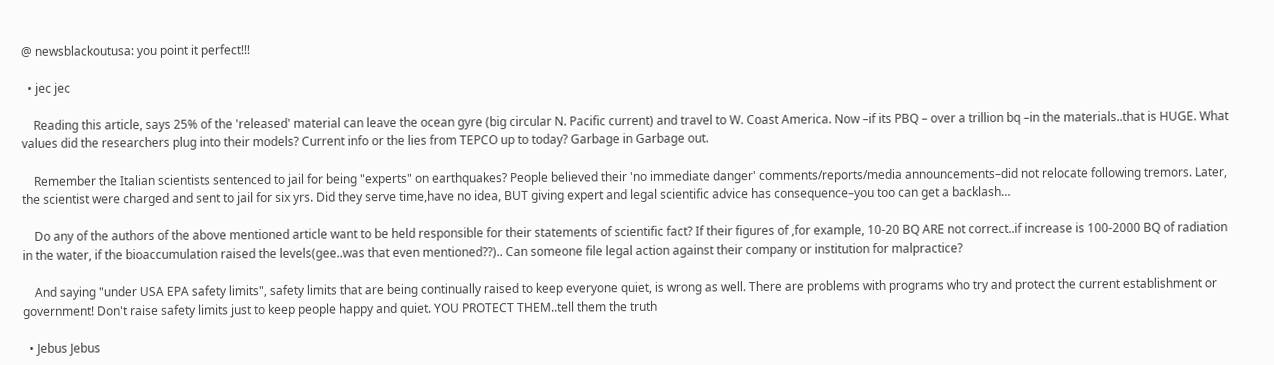@ newsblackoutusa: you point it perfect!!!

  • jec jec

    Reading this article, says 25% of the 'released' material can leave the ocean gyre (big circular N. Pacific current) and travel to W. Coast America. Now –if its PBQ – over a trillion bq –in the materials..that is HUGE. What values did the researchers plug into their models? Current info or the lies from TEPCO up to today? Garbage in Garbage out.

    Remember the Italian scientists sentenced to jail for being "experts" on earthquakes? People believed their 'no immediate danger' comments/reports/media announcements–did not relocate following tremors. Later, the scientist were charged and sent to jail for six yrs. Did they serve time,have no idea, BUT giving expert and legal scientific advice has consequence–you too can get a backlash…

    Do any of the authors of the above mentioned article want to be held responsible for their statements of scientific fact? If their figures of ,for example, 10-20 BQ ARE not correct..if increase is 100-2000 BQ of radiation in the water, if the bioaccumulation raised the levels(gee..was that even mentioned??).. Can someone file legal action against their company or institution for malpractice?

    And saying "under USA EPA safety limits", safety limits that are being continually raised to keep everyone quiet, is wrong as well. There are problems with programs who try and protect the current establishment or government! Don't raise safety limits just to keep people happy and quiet. YOU PROTECT THEM..tell them the truth

  • Jebus Jebus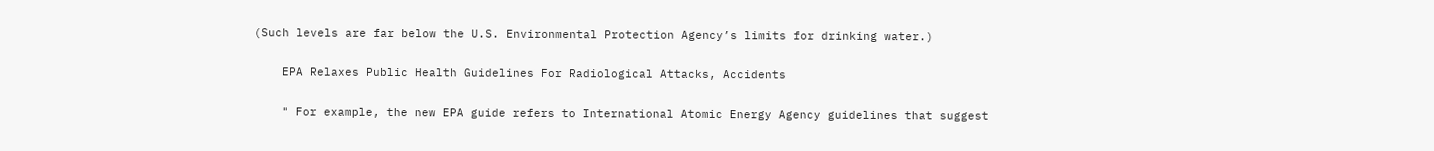(Such levels are far below the U.S. Environmental Protection Agency’s limits for drinking water.)

    EPA Relaxes Public Health Guidelines For Radiological Attacks, Accidents

    " For example, the new EPA guide refers to International Atomic Energy Agency guidelines that suggest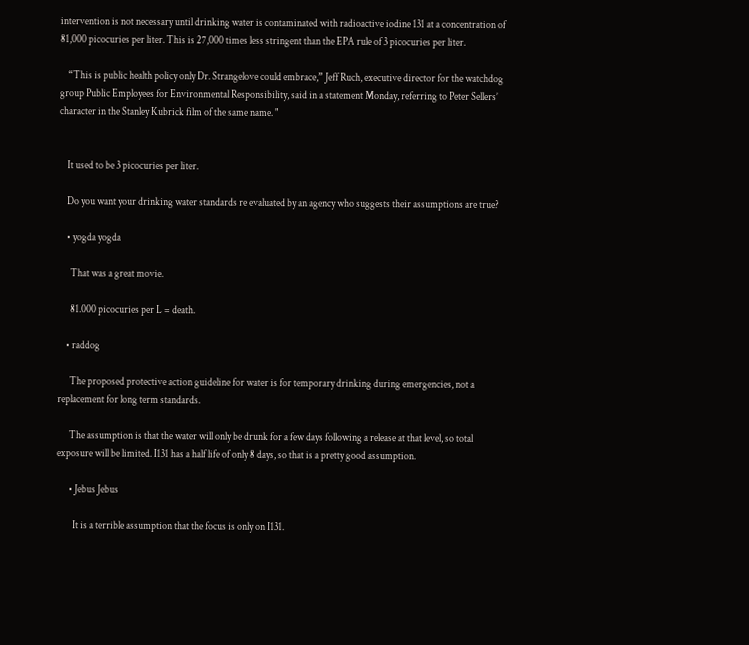intervention is not necessary until drinking water is contaminated with radioactive iodine 131 at a concentration of 81,000 picocuries per liter. This is 27,000 times less stringent than the EPA rule of 3 picocuries per liter.

    “This is public health policy only Dr. Strangelove could embrace,” Jeff Ruch, executive director for the watchdog group Public Employees for Environmental Responsibility, said in a statement Monday, referring to Peter Sellers’ character in the Stanley Kubrick film of the same name. "


    It used to be 3 picocuries per liter.

    Do you want your drinking water standards re evaluated by an agency who suggests their assumptions are true?

    • yogda yogda

      That was a great movie.

      81.000 picocuries per L = death.

    • raddog

      The proposed protective action guideline for water is for temporary drinking during emergencies, not a replacement for long term standards.

      The assumption is that the water will only be drunk for a few days following a release at that level, so total exposure will be limited. I131 has a half life of only 8 days, so that is a pretty good assumption.

      • Jebus Jebus

        It is a terrible assumption that the focus is only on I131.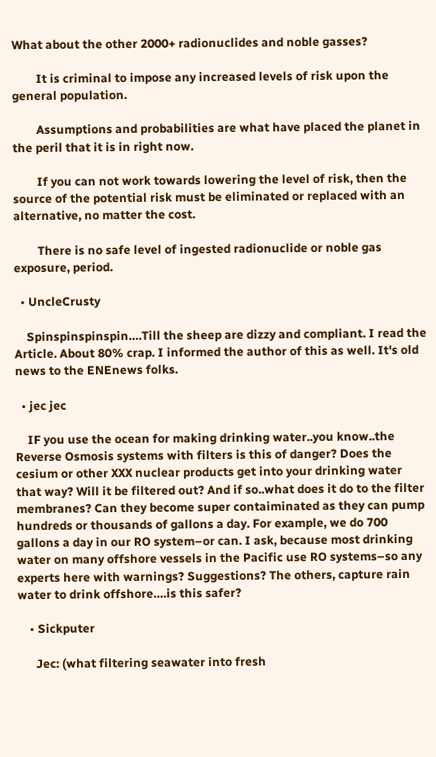What about the other 2000+ radionuclides and noble gasses?

        It is criminal to impose any increased levels of risk upon the general population.

        Assumptions and probabilities are what have placed the planet in the peril that it is in right now.

        If you can not work towards lowering the level of risk, then the source of the potential risk must be eliminated or replaced with an alternative, no matter the cost.

        There is no safe level of ingested radionuclide or noble gas exposure, period.

  • UncleCrusty

    Spinspinspinspin….Till the sheep are dizzy and compliant. I read the Article. About 80% crap. I informed the author of this as well. It's old news to the ENEnews folks.

  • jec jec

    IF you use the ocean for making drinking water..you know..the Reverse Osmosis systems with filters is this of danger? Does the cesium or other XXX nuclear products get into your drinking water that way? Will it be filtered out? And if so..what does it do to the filter membranes? Can they become super contaiminated as they can pump hundreds or thousands of gallons a day. For example, we do 700 gallons a day in our RO system–or can. I ask, because most drinking water on many offshore vessels in the Pacific use RO systems–so any experts here with warnings? Suggestions? The others, capture rain water to drink offshore….is this safer?

    • Sickputer

      Jec: (what filtering seawater into fresh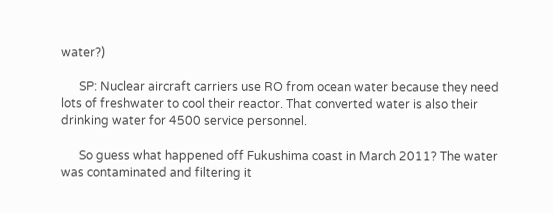water?)

      SP: Nuclear aircraft carriers use RO from ocean water because they need lots of freshwater to cool their reactor. That converted water is also their drinking water for 4500 service personnel.

      So guess what happened off Fukushima coast in March 2011? The water was contaminated and filtering it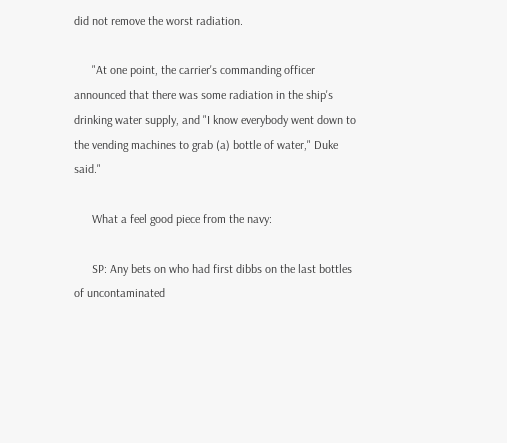did not remove the worst radiation.

      "At one point, the carrier's commanding officer announced that there was some radiation in the ship's drinking water supply, and "I know everybody went down to the vending machines to grab (a) bottle of water," Duke said."

      What a feel good piece from the navy:

      SP: Any bets on who had first dibbs on the last bottles of uncontaminated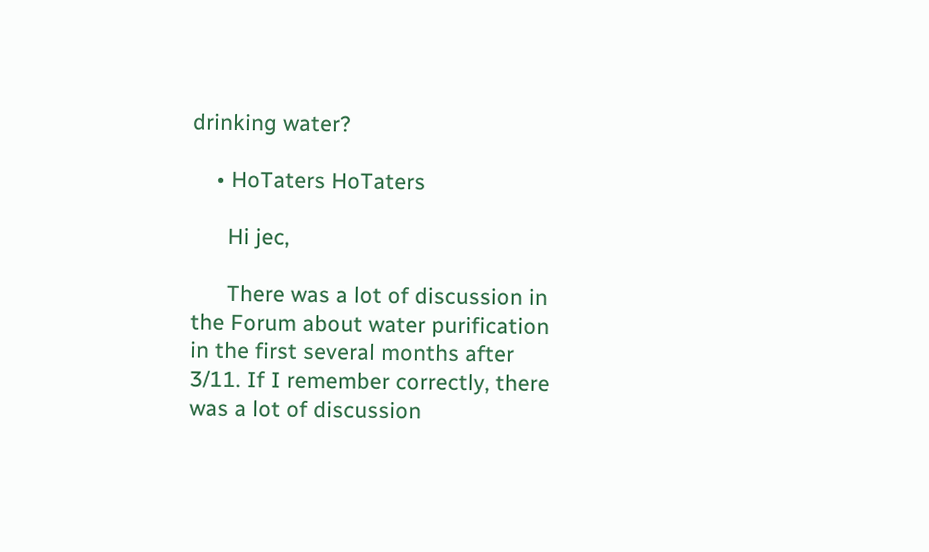drinking water?

    • HoTaters HoTaters

      Hi jec,

      There was a lot of discussion in the Forum about water purification in the first several months after 3/11. If I remember correctly, there was a lot of discussion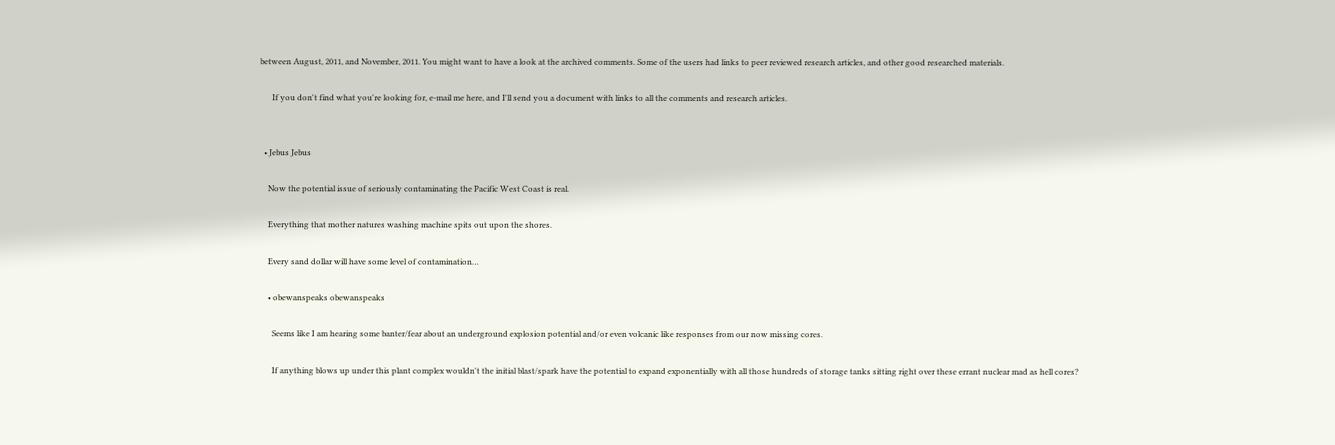between August, 2011, and November, 2011. You might want to have a look at the archived comments. Some of the users had links to peer reviewed research articles, and other good researched materials.

      If you don't find what you're looking for, e-mail me here, and I'll send you a document with links to all the comments and research articles.


  • Jebus Jebus

    Now the potential issue of seriously contaminating the Pacific West Coast is real.

    Everything that mother natures washing machine spits out upon the shores.

    Every sand dollar will have some level of contamination…

    • obewanspeaks obewanspeaks

      Seems like I am hearing some banter/fear about an underground explosion potential and/or even volcanic like responses from our now missing cores.

      If anything blows up under this plant complex wouldn't the initial blast/spark have the potential to expand exponentially with all those hundreds of storage tanks sitting right over these errant nuclear mad as hell cores?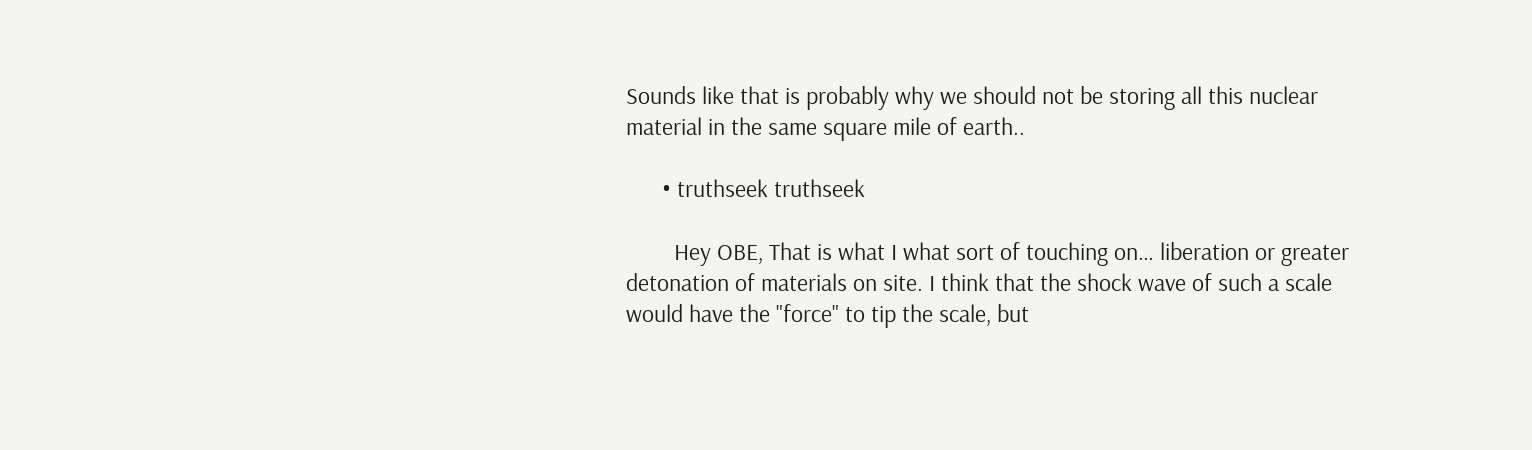Sounds like that is probably why we should not be storing all this nuclear material in the same square mile of earth..

      • truthseek truthseek

        Hey OBE, That is what I what sort of touching on… liberation or greater detonation of materials on site. I think that the shock wave of such a scale would have the "force" to tip the scale, but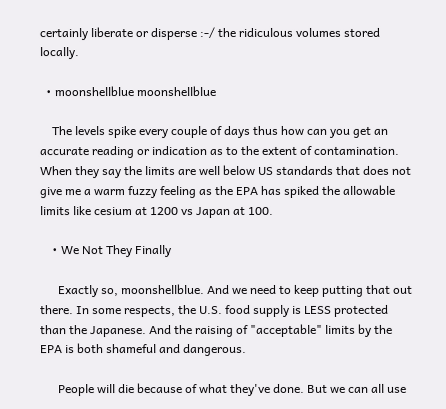certainly liberate or disperse :-/ the ridiculous volumes stored locally.

  • moonshellblue moonshellblue

    The levels spike every couple of days thus how can you get an accurate reading or indication as to the extent of contamination. When they say the limits are well below US standards that does not give me a warm fuzzy feeling as the EPA has spiked the allowable limits like cesium at 1200 vs Japan at 100.

    • We Not They Finally

      Exactly so, moonshellblue. And we need to keep putting that out there. In some respects, the U.S. food supply is LESS protected than the Japanese. And the raising of "acceptable" limits by the EPA is both shameful and dangerous.

      People will die because of what they've done. But we can all use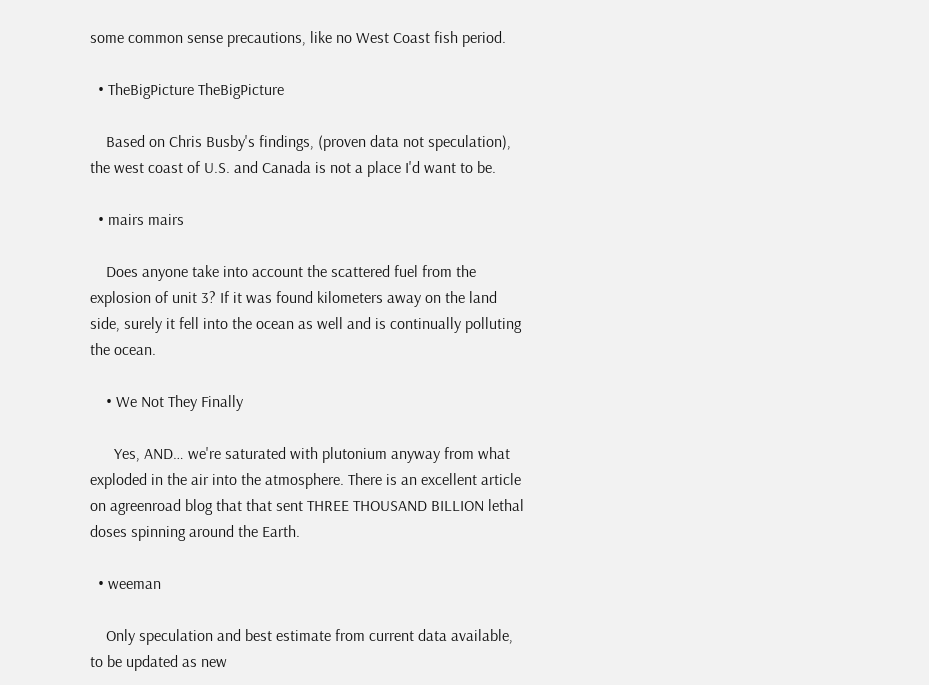some common sense precautions, like no West Coast fish period.

  • TheBigPicture TheBigPicture

    Based on Chris Busby's findings, (proven data not speculation), the west coast of U.S. and Canada is not a place I'd want to be.

  • mairs mairs

    Does anyone take into account the scattered fuel from the explosion of unit 3? If it was found kilometers away on the land side, surely it fell into the ocean as well and is continually polluting the ocean.

    • We Not They Finally

      Yes, AND… we're saturated with plutonium anyway from what exploded in the air into the atmosphere. There is an excellent article on agreenroad blog that that sent THREE THOUSAND BILLION lethal doses spinning around the Earth.

  • weeman

    Only speculation and best estimate from current data available, to be updated as new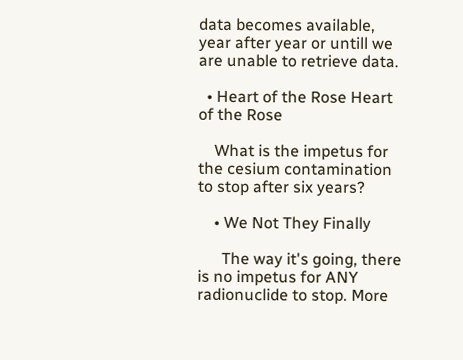data becomes available, year after year or untill we are unable to retrieve data.

  • Heart of the Rose Heart of the Rose

    What is the impetus for the cesium contamination to stop after six years?

    • We Not They Finally

      The way it's going, there is no impetus for ANY radionuclide to stop. More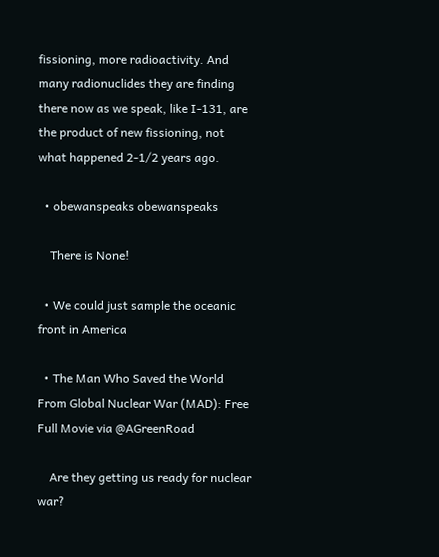fissioning, more radioactivity. And many radionuclides they are finding there now as we speak, like I-131, are the product of new fissioning, not what happened 2-1/2 years ago.

  • obewanspeaks obewanspeaks

    There is None!

  • We could just sample the oceanic front in America

  • The Man Who Saved the World From Global Nuclear War (MAD): Free Full Movie via @AGreenRoad

    Are they getting us ready for nuclear war?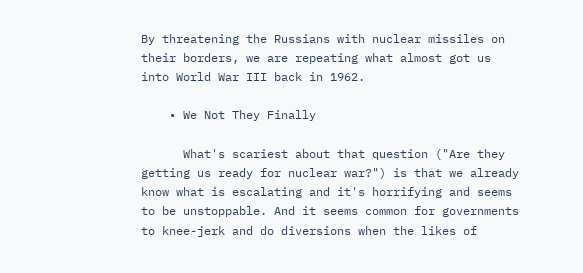By threatening the Russians with nuclear missiles on their borders, we are repeating what almost got us into World War III back in 1962.

    • We Not They Finally

      What's scariest about that question ("Are they getting us ready for nuclear war?") is that we already know what is escalating and it's horrifying and seems to be unstoppable. And it seems common for governments to knee-jerk and do diversions when the likes of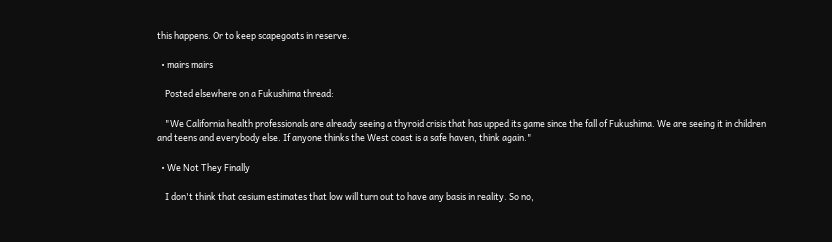this happens. Or to keep scapegoats in reserve.

  • mairs mairs

    Posted elsewhere on a Fukushima thread:

    "We California health professionals are already seeing a thyroid crisis that has upped its game since the fall of Fukushima. We are seeing it in children and teens and everybody else. If anyone thinks the West coast is a safe haven, think again."

  • We Not They Finally

    I don't think that cesium estimates that low will turn out to have any basis in reality. So no,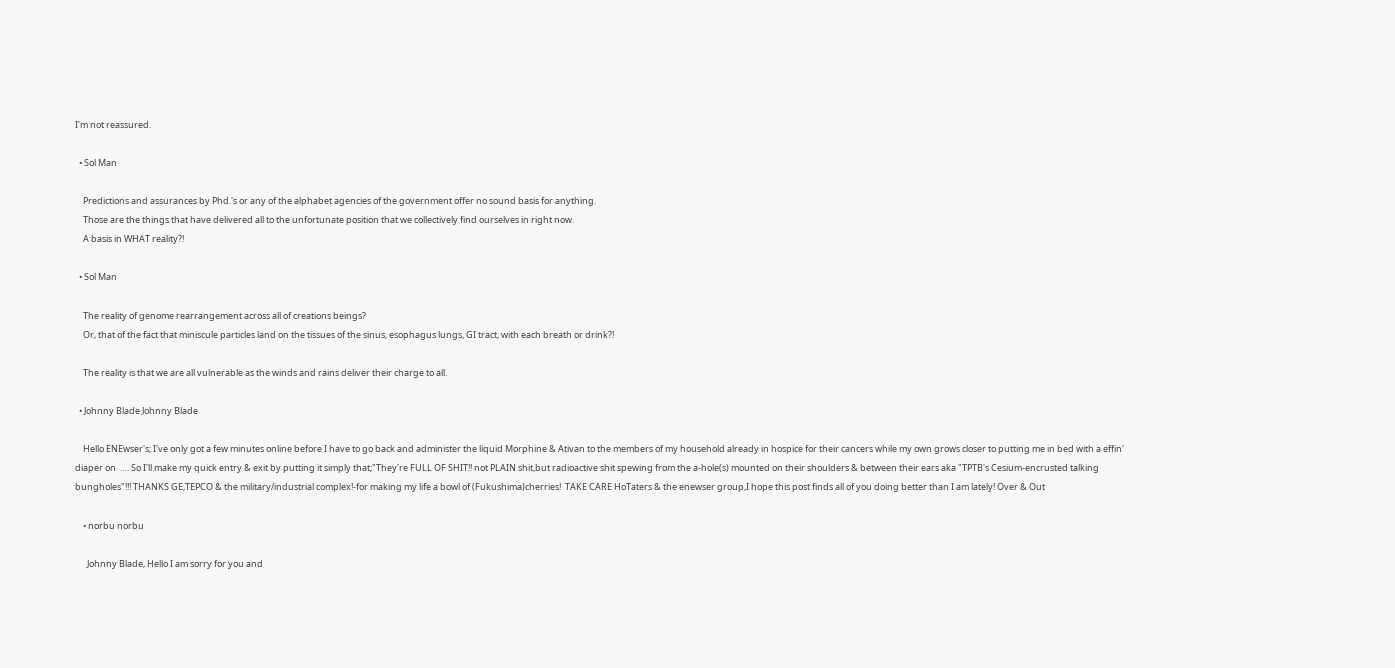I'm not reassured.

  • Sol Man

    Predictions and assurances by Phd.'s or any of the alphabet agencies of the government offer no sound basis for anything.
    Those are the things that have delivered all to the unfortunate position that we collectively find ourselves in right now.
    A basis in WHAT reality?!

  • Sol Man

    The reality of genome rearrangement across all of creations beings?
    Or, that of the fact that miniscule particles land on the tissues of the sinus, esophagus lungs, GI tract, with each breath or drink?!

    The reality is that we are all vulnerable as the winds and rains deliver their charge to all.

  • Johnny Blade Johnny Blade

    Hello ENEwser's; I've only got a few minutes online before I have to go back and administer the liquid Morphine & Ativan to the members of my household already in hospice for their cancers while my own grows closer to putting me in bed with a effin' diaper on  …. So I'll make my quick entry & exit by putting it simply that;"They're FULL OF SHIT!! not PLAIN shit,but radioactive shit spewing from the a-hole(s) mounted on their shoulders & between their ears aka "TPTB's Cesium-encrusted talking bungholes"!!! THANKS GE,TEPCO & the military/industrial complex!-for making my life a bowl of (Fukushima)cherries!  TAKE CARE HoTaters & the enewser group,I hope this post finds all of you doing better than I am lately! Over & Out

    • norbu norbu

      Johnny Blade, Hello I am sorry for you and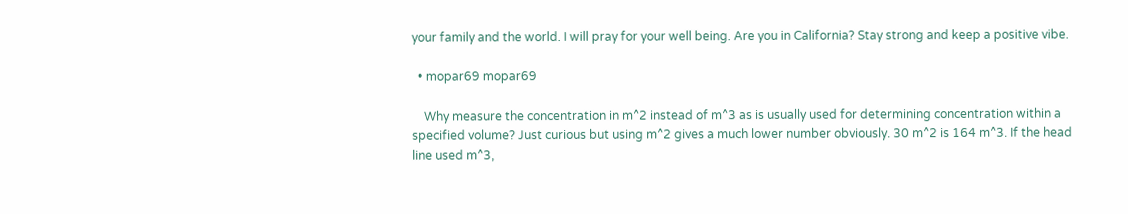your family and the world. I will pray for your well being. Are you in California? Stay strong and keep a positive vibe.

  • mopar69 mopar69

    Why measure the concentration in m^2 instead of m^3 as is usually used for determining concentration within a specified volume? Just curious but using m^2 gives a much lower number obviously. 30 m^2 is 164 m^3. If the head line used m^3,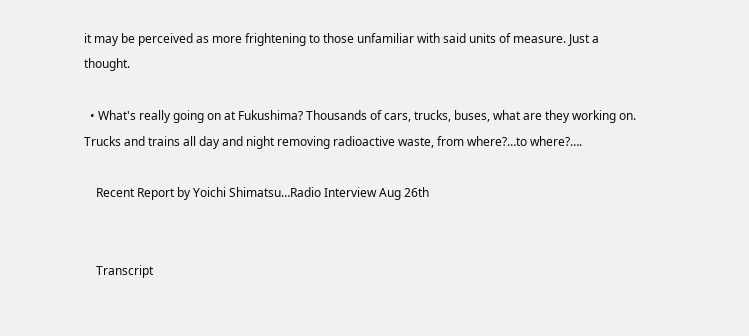it may be perceived as more frightening to those unfamiliar with said units of measure. Just a thought.

  • What's really going on at Fukushima? Thousands of cars, trucks, buses, what are they working on. Trucks and trains all day and night removing radioactive waste, from where?…to where?….

    Recent Report by Yoichi Shimatsu…Radio Interview Aug 26th


    Transcript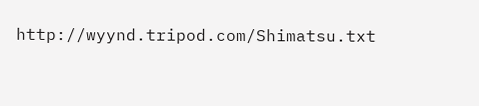http://wyynd.tripod.com/Shimatsu.txt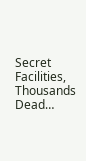Secret Facilities, Thousands Dead…